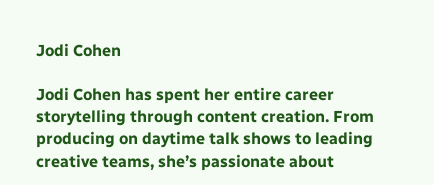Jodi Cohen

Jodi Cohen has spent her entire career storytelling through content creation. From producing on daytime talk shows to leading creative teams, she’s passionate about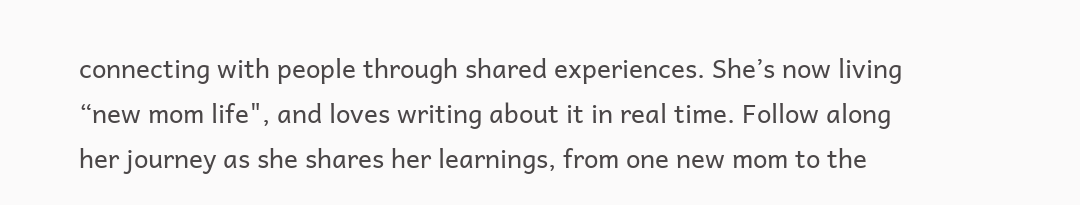connecting with people through shared experiences. She’s now living “new mom life", and loves writing about it in real time. Follow along her journey as she shares her learnings, from one new mom to the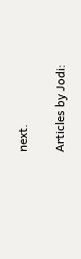next.

Articles by Jodi: